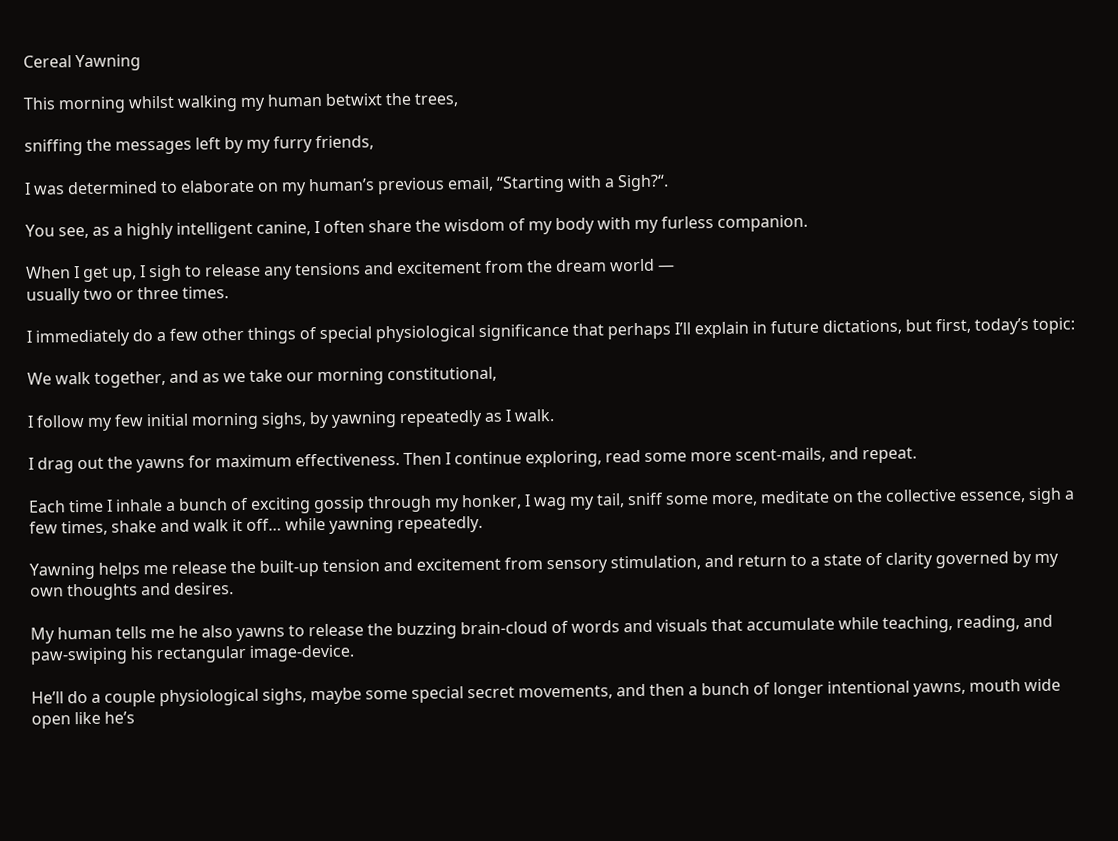Cereal Yawning

This morning whilst walking my human betwixt the trees,

sniffing the messages left by my furry friends,

I was determined to elaborate on my human’s previous email, “Starting with a Sigh?“.

You see, as a highly intelligent canine, I often share the wisdom of my body with my furless companion.

When I get up, I sigh to release any tensions and excitement from the dream world —
usually two or three times.

I immediately do a few other things of special physiological significance that perhaps I’ll explain in future dictations, but first, today’s topic:

We walk together, and as we take our morning constitutional,

I follow my few initial morning sighs, by yawning repeatedly as I walk.

I drag out the yawns for maximum effectiveness. Then I continue exploring, read some more scent-mails, and repeat.

Each time I inhale a bunch of exciting gossip through my honker, I wag my tail, sniff some more, meditate on the collective essence, sigh a few times, shake and walk it off… while yawning repeatedly.

Yawning helps me release the built-up tension and excitement from sensory stimulation, and return to a state of clarity governed by my own thoughts and desires.

My human tells me he also yawns to release the buzzing brain-cloud of words and visuals that accumulate while teaching, reading, and paw-swiping his rectangular image-device.

He’ll do a couple physiological sighs, maybe some special secret movements, and then a bunch of longer intentional yawns, mouth wide open like he’s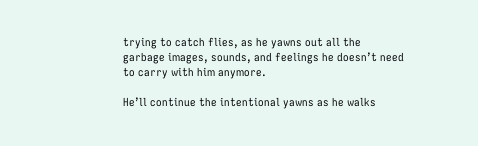trying to catch flies, as he yawns out all the garbage images, sounds, and feelings he doesn’t need to carry with him anymore.

He’ll continue the intentional yawns as he walks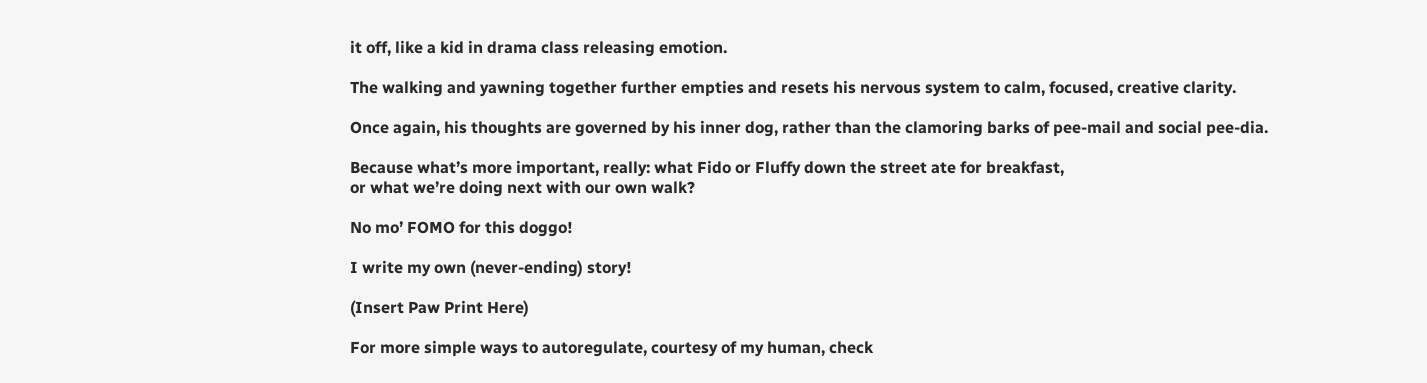it off, like a kid in drama class releasing emotion.

The walking and yawning together further empties and resets his nervous system to calm, focused, creative clarity.

Once again, his thoughts are governed by his inner dog, rather than the clamoring barks of pee-mail and social pee-dia.

Because what’s more important, really: what Fido or Fluffy down the street ate for breakfast,
or what we’re doing next with our own walk?

No mo’ FOMO for this doggo!

I write my own (never-ending) story!

(Insert Paw Print Here)

For more simple ways to autoregulate, courtesy of my human, check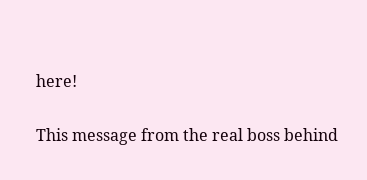here!

This message from the real boss behind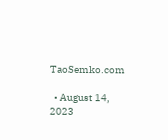TaoSemko.com

  • August 14, 2023